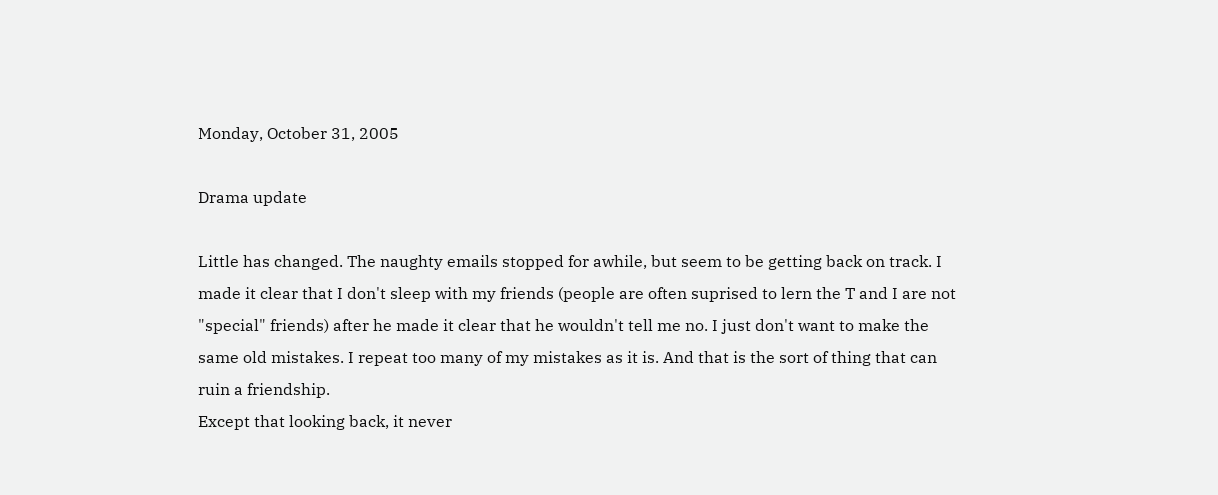Monday, October 31, 2005

Drama update

Little has changed. The naughty emails stopped for awhile, but seem to be getting back on track. I made it clear that I don't sleep with my friends (people are often suprised to lern the T and I are not "special" friends) after he made it clear that he wouldn't tell me no. I just don't want to make the same old mistakes. I repeat too many of my mistakes as it is. And that is the sort of thing that can ruin a friendship.
Except that looking back, it never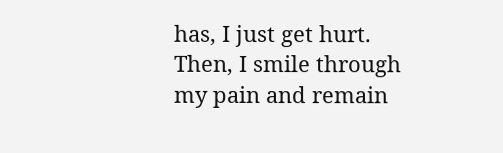has, I just get hurt. Then, I smile through my pain and remain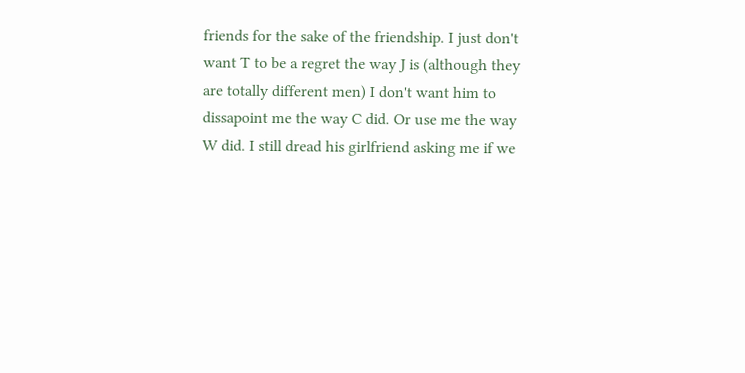friends for the sake of the friendship. I just don't want T to be a regret the way J is (although they are totally different men) I don't want him to dissapoint me the way C did. Or use me the way W did. I still dread his girlfriend asking me if we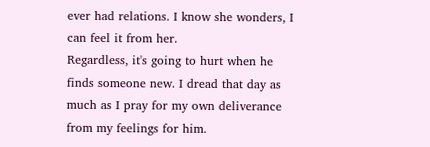ever had relations. I know she wonders, I can feel it from her.
Regardless, it's going to hurt when he finds someone new. I dread that day as much as I pray for my own deliverance from my feelings for him.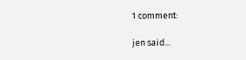1 comment:

jen said...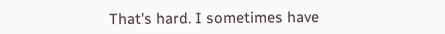That's hard. I sometimes have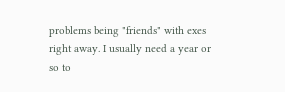problems being "friends" with exes right away. I usually need a year or so to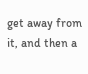get away from it, and then a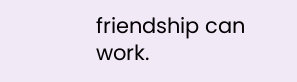friendship can work.